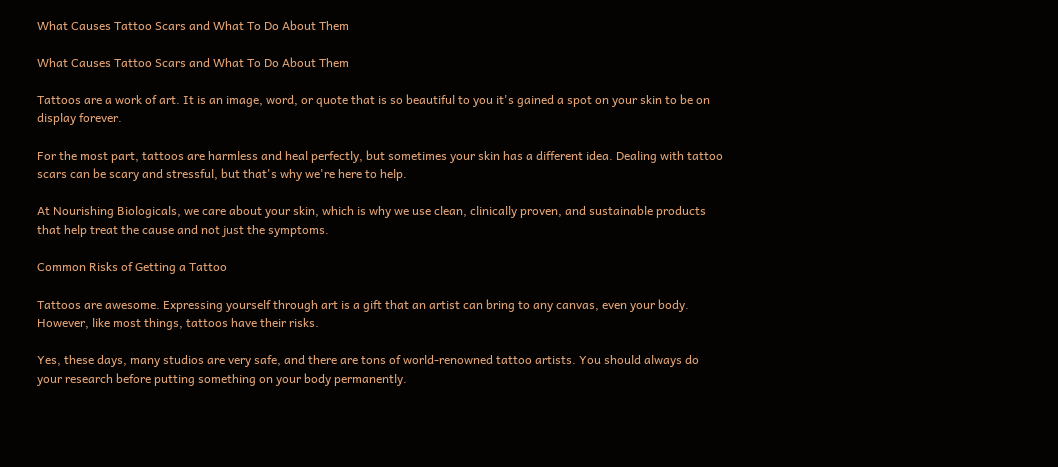What Causes Tattoo Scars and What To Do About Them

What Causes Tattoo Scars and What To Do About Them

Tattoos are a work of art. It is an image, word, or quote that is so beautiful to you it's gained a spot on your skin to be on display forever.

For the most part, tattoos are harmless and heal perfectly, but sometimes your skin has a different idea. Dealing with tattoo scars can be scary and stressful, but that's why we're here to help.

At Nourishing Biologicals, we care about your skin, which is why we use clean, clinically proven, and sustainable products that help treat the cause and not just the symptoms.

Common Risks of Getting a Tattoo

Tattoos are awesome. Expressing yourself through art is a gift that an artist can bring to any canvas, even your body. However, like most things, tattoos have their risks.

Yes, these days, many studios are very safe, and there are tons of world-renowned tattoo artists. You should always do your research before putting something on your body permanently.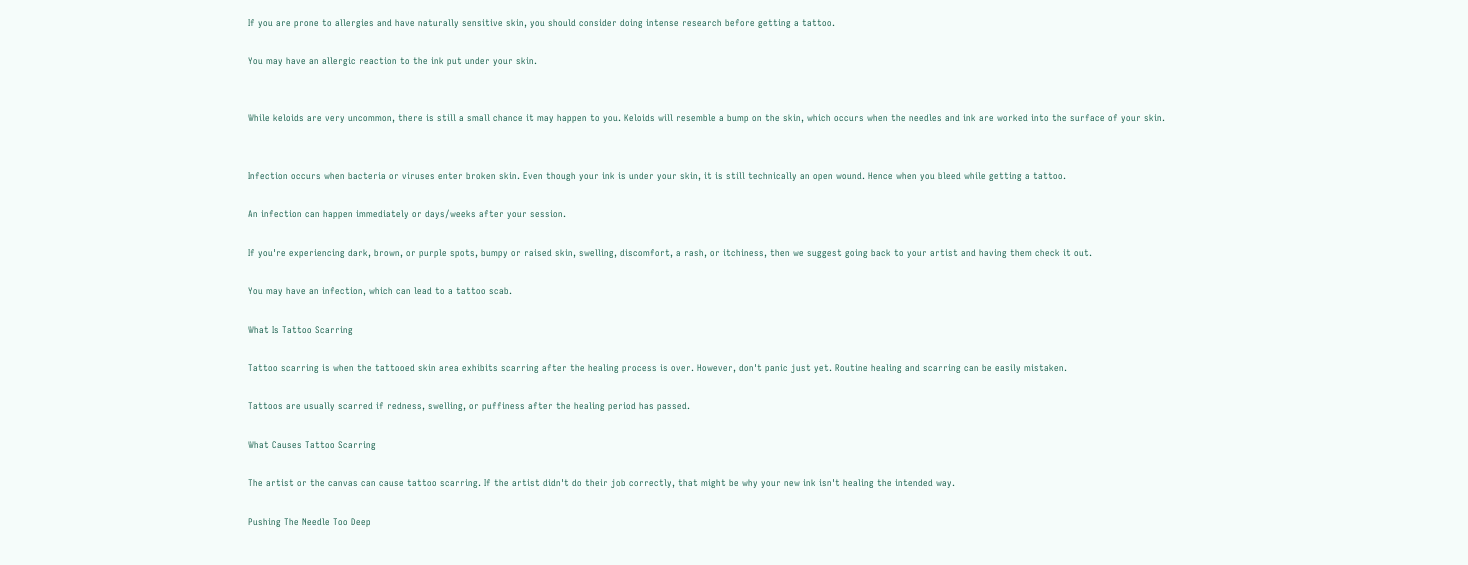If you are prone to allergies and have naturally sensitive skin, you should consider doing intense research before getting a tattoo.

You may have an allergic reaction to the ink put under your skin.


While keloids are very uncommon, there is still a small chance it may happen to you. Keloids will resemble a bump on the skin, which occurs when the needles and ink are worked into the surface of your skin.


Infection occurs when bacteria or viruses enter broken skin. Even though your ink is under your skin, it is still technically an open wound. Hence when you bleed while getting a tattoo.

An infection can happen immediately or days/weeks after your session.

If you're experiencing dark, brown, or purple spots, bumpy or raised skin, swelling, discomfort, a rash, or itchiness, then we suggest going back to your artist and having them check it out.

You may have an infection, which can lead to a tattoo scab.

What Is Tattoo Scarring

Tattoo scarring is when the tattooed skin area exhibits scarring after the healing process is over. However, don't panic just yet. Routine healing and scarring can be easily mistaken.

Tattoos are usually scarred if redness, swelling, or puffiness after the healing period has passed.

What Causes Tattoo Scarring

The artist or the canvas can cause tattoo scarring. If the artist didn't do their job correctly, that might be why your new ink isn't healing the intended way.

Pushing The Needle Too Deep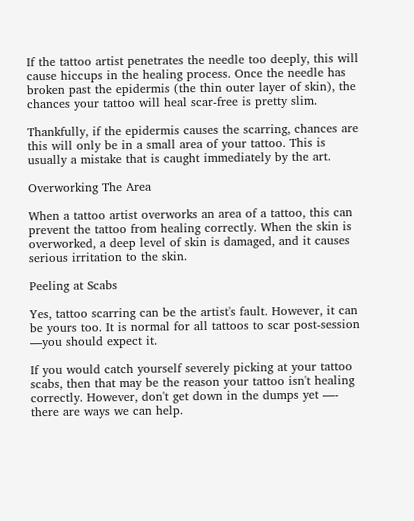If the tattoo artist penetrates the needle too deeply, this will cause hiccups in the healing process. Once the needle has broken past the epidermis (the thin outer layer of skin), the chances your tattoo will heal scar-free is pretty slim.

Thankfully, if the epidermis causes the scarring, chances are this will only be in a small area of your tattoo. This is usually a mistake that is caught immediately by the art.

Overworking The Area

When a tattoo artist overworks an area of a tattoo, this can prevent the tattoo from healing correctly. When the skin is overworked, a deep level of skin is damaged, and it causes serious irritation to the skin.

Peeling at Scabs

Yes, tattoo scarring can be the artist's fault. However, it can be yours too. It is normal for all tattoos to scar post-session —you should expect it.

If you would catch yourself severely picking at your tattoo scabs, then that may be the reason your tattoo isn't healing correctly. However, don't get down in the dumps yet —- there are ways we can help.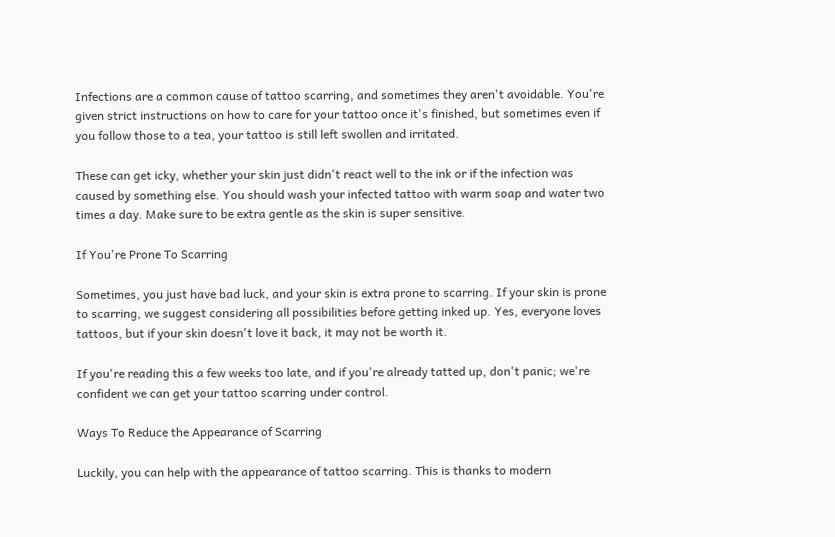Infections are a common cause of tattoo scarring, and sometimes they aren't avoidable. You're given strict instructions on how to care for your tattoo once it's finished, but sometimes even if you follow those to a tea, your tattoo is still left swollen and irritated.

These can get icky, whether your skin just didn't react well to the ink or if the infection was caused by something else. You should wash your infected tattoo with warm soap and water two times a day. Make sure to be extra gentle as the skin is super sensitive.

If You're Prone To Scarring

Sometimes, you just have bad luck, and your skin is extra prone to scarring. If your skin is prone to scarring, we suggest considering all possibilities before getting inked up. Yes, everyone loves tattoos, but if your skin doesn't love it back, it may not be worth it.

If you're reading this a few weeks too late, and if you're already tatted up, don't panic; we're confident we can get your tattoo scarring under control.

Ways To Reduce the Appearance of Scarring

Luckily, you can help with the appearance of tattoo scarring. This is thanks to modern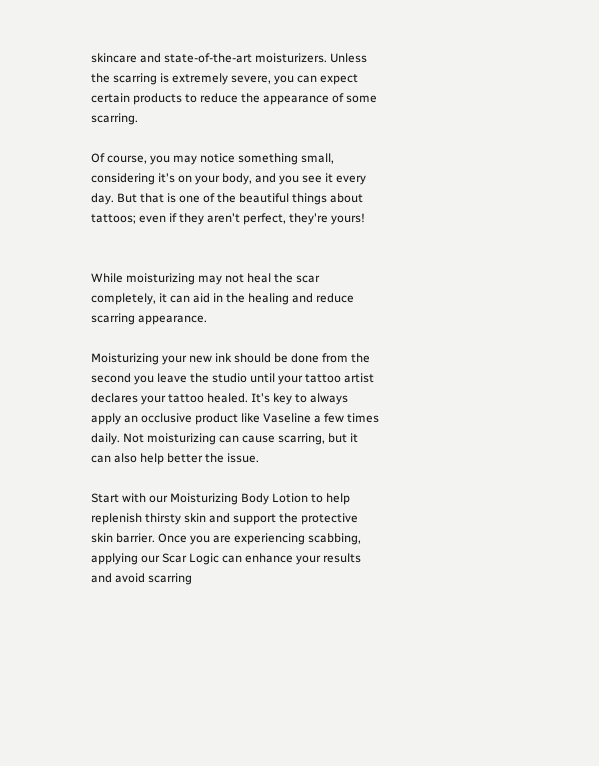skincare and state-of-the-art moisturizers. Unless the scarring is extremely severe, you can expect certain products to reduce the appearance of some scarring.

Of course, you may notice something small, considering it's on your body, and you see it every day. But that is one of the beautiful things about tattoos; even if they aren't perfect, they're yours!


While moisturizing may not heal the scar completely, it can aid in the healing and reduce scarring appearance.

Moisturizing your new ink should be done from the second you leave the studio until your tattoo artist declares your tattoo healed. It's key to always apply an occlusive product like Vaseline a few times daily. Not moisturizing can cause scarring, but it can also help better the issue.

Start with our Moisturizing Body Lotion to help replenish thirsty skin and support the protective skin barrier. Once you are experiencing scabbing, applying our Scar Logic can enhance your results and avoid scarring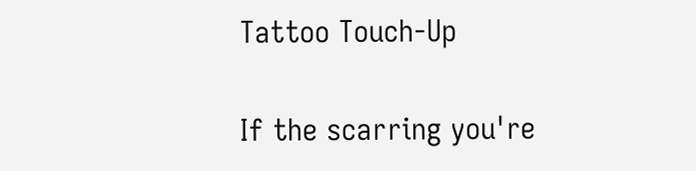Tattoo Touch-Up

If the scarring you're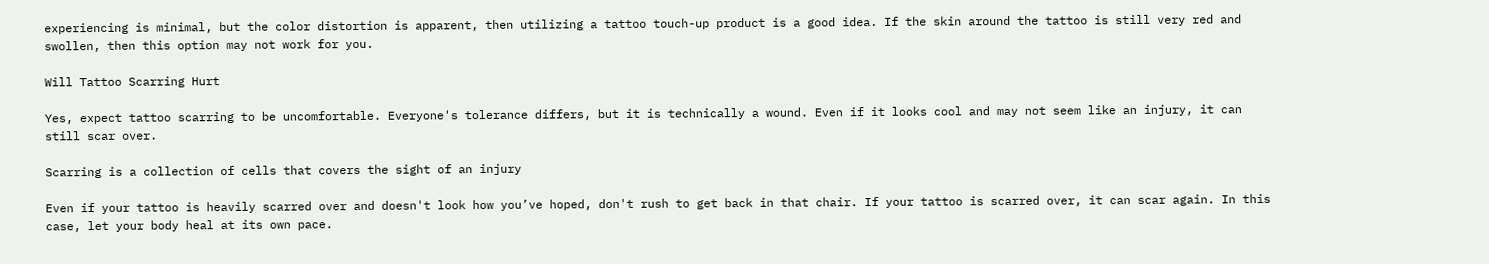experiencing is minimal, but the color distortion is apparent, then utilizing a tattoo touch-up product is a good idea. If the skin around the tattoo is still very red and swollen, then this option may not work for you.

Will Tattoo Scarring Hurt

Yes, expect tattoo scarring to be uncomfortable. Everyone's tolerance differs, but it is technically a wound. Even if it looks cool and may not seem like an injury, it can still scar over.

Scarring is a collection of cells that covers the sight of an injury

Even if your tattoo is heavily scarred over and doesn't look how you’ve hoped, don't rush to get back in that chair. If your tattoo is scarred over, it can scar again. In this case, let your body heal at its own pace.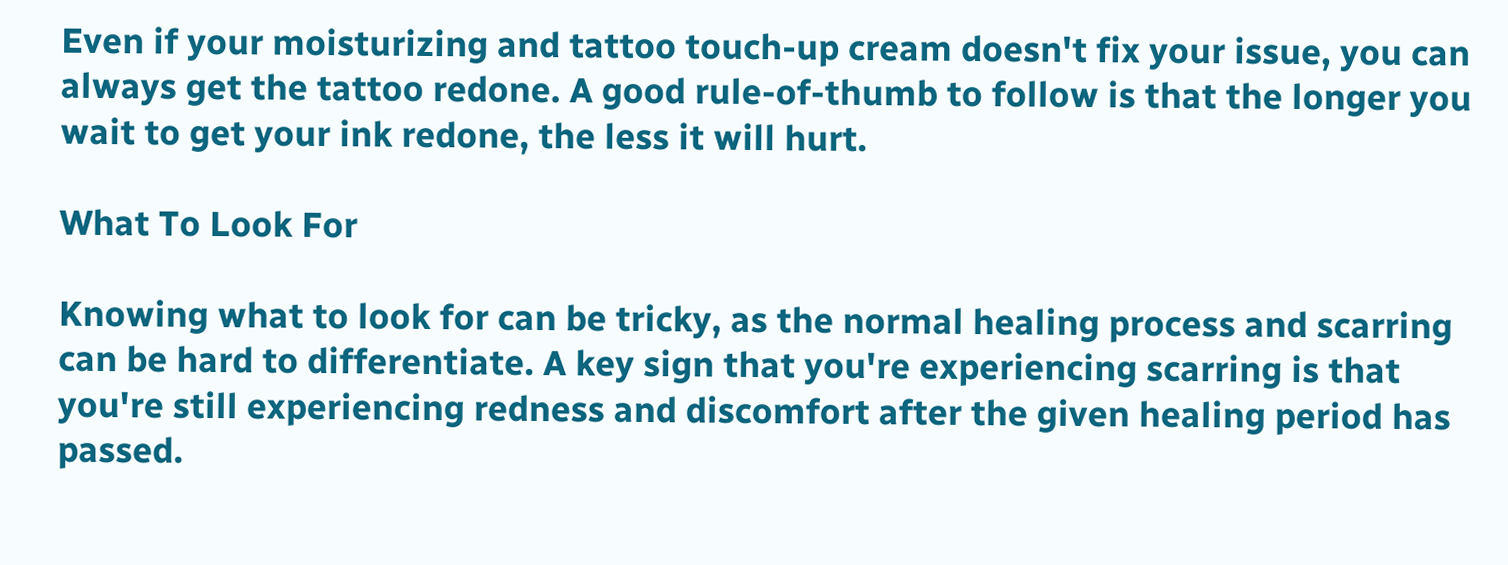Even if your moisturizing and tattoo touch-up cream doesn't fix your issue, you can always get the tattoo redone. A good rule-of-thumb to follow is that the longer you wait to get your ink redone, the less it will hurt.

What To Look For

Knowing what to look for can be tricky, as the normal healing process and scarring can be hard to differentiate. A key sign that you're experiencing scarring is that you're still experiencing redness and discomfort after the given healing period has passed.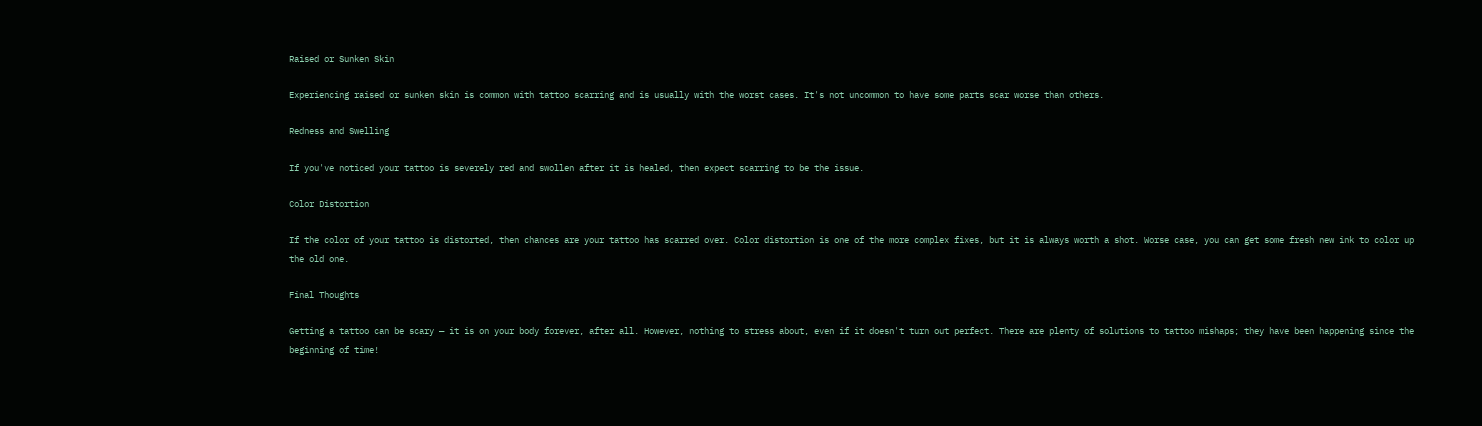Raised or Sunken Skin

Experiencing raised or sunken skin is common with tattoo scarring and is usually with the worst cases. It's not uncommon to have some parts scar worse than others.

Redness and Swelling

If you've noticed your tattoo is severely red and swollen after it is healed, then expect scarring to be the issue.

Color Distortion

If the color of your tattoo is distorted, then chances are your tattoo has scarred over. Color distortion is one of the more complex fixes, but it is always worth a shot. Worse case, you can get some fresh new ink to color up the old one.

Final Thoughts

Getting a tattoo can be scary — it is on your body forever, after all. However, nothing to stress about, even if it doesn't turn out perfect. There are plenty of solutions to tattoo mishaps; they have been happening since the beginning of time!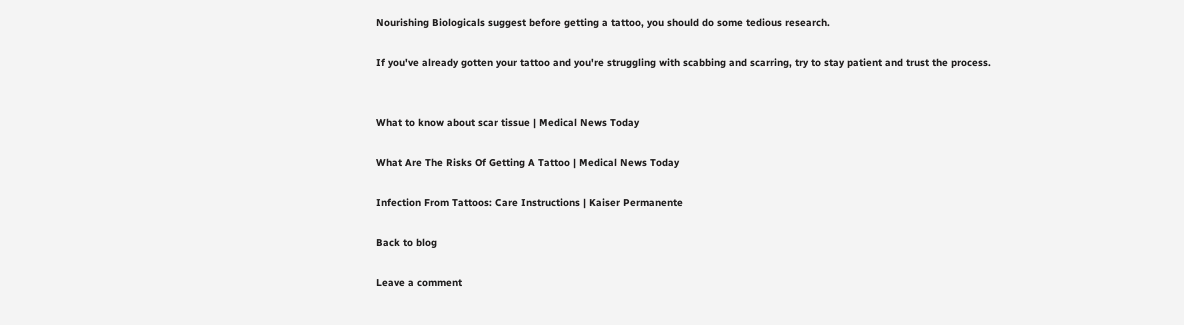Nourishing Biologicals suggest before getting a tattoo, you should do some tedious research.

If you've already gotten your tattoo and you're struggling with scabbing and scarring, try to stay patient and trust the process.


What to know about scar tissue | Medical News Today

What Are The Risks Of Getting A Tattoo | Medical News Today

Infection From Tattoos: Care Instructions | Kaiser Permanente

Back to blog

Leave a comment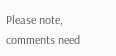Please note, comments need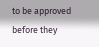to be approved before they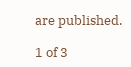are published.

1 of 3